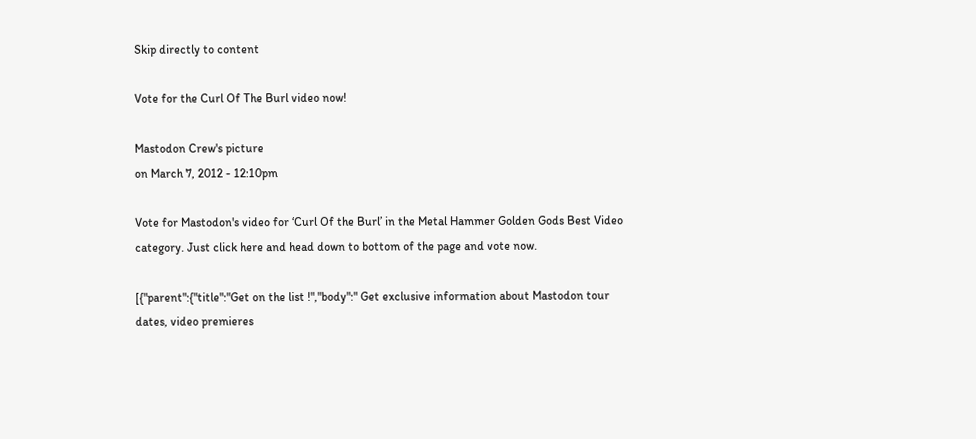Skip directly to content

Vote for the Curl Of The Burl video now!

Mastodon Crew's picture
on March 7, 2012 - 12:10pm

Vote for Mastodon's video for ‘Curl Of the Burl’ in the Metal Hammer Golden Gods Best Video category. Just click here and head down to bottom of the page and vote now.

[{"parent":{"title":"Get on the list !","body":" Get exclusive information about Mastodon tour dates, video premieres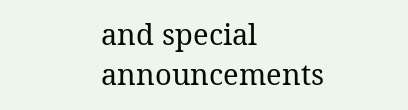and special announcements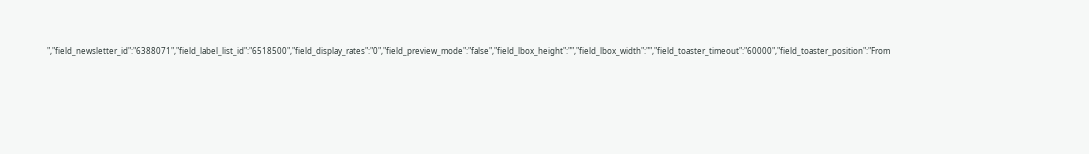","field_newsletter_id":"6388071","field_label_list_id":"6518500","field_display_rates":"0","field_preview_mode":"false","field_lbox_height":"","field_lbox_width":"","field_toaster_timeout":"60000","field_toaster_position":"From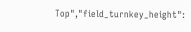Top","field_turnkey_height":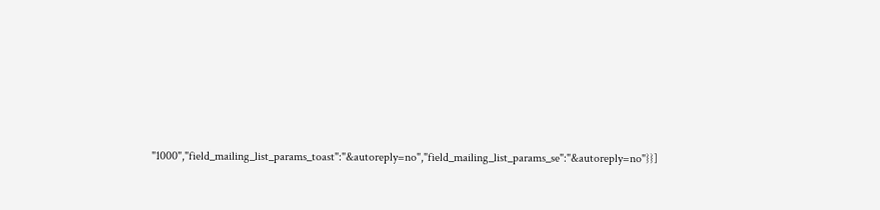"1000","field_mailing_list_params_toast":"&autoreply=no","field_mailing_list_params_se":"&autoreply=no"}}]